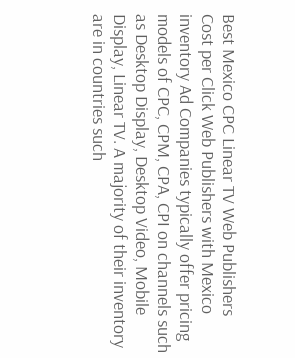Best Mexico CPC Linear TV Web Publishers
Cost per Click Web Publishers with Mexico inventory Ad Companies typically offer pricing models of CPC, CPM, CPA, CPI on channels such as Desktop Display, Desktop Video, Mobile Display, Linear TV. A majority of their inventory are in countries such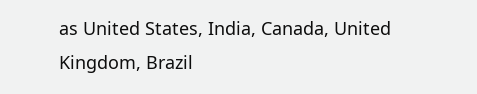as United States, India, Canada, United Kingdom, Brazil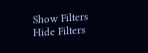Show Filters Hide Filters